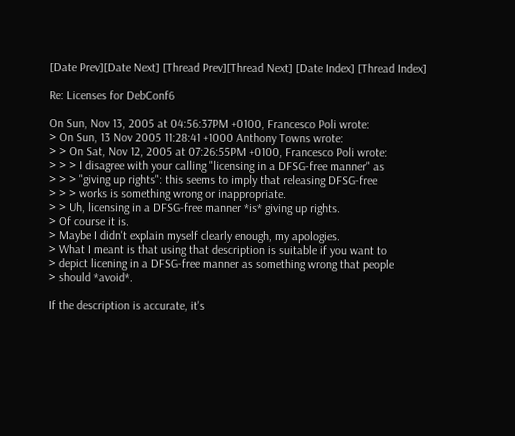[Date Prev][Date Next] [Thread Prev][Thread Next] [Date Index] [Thread Index]

Re: Licenses for DebConf6

On Sun, Nov 13, 2005 at 04:56:37PM +0100, Francesco Poli wrote:
> On Sun, 13 Nov 2005 11:28:41 +1000 Anthony Towns wrote:
> > On Sat, Nov 12, 2005 at 07:26:55PM +0100, Francesco Poli wrote:
> > > I disagree with your calling "licensing in a DFSG-free manner" as
> > > "giving up rights": this seems to imply that releasing DFSG-free
> > > works is something wrong or inappropriate.
> > Uh, licensing in a DFSG-free manner *is* giving up rights.
> Of course it is.
> Maybe I didn't explain myself clearly enough, my apologies.
> What I meant is that using that description is suitable if you want to
> depict licening in a DFSG-free manner as something wrong that people
> should *avoid*.

If the description is accurate, it's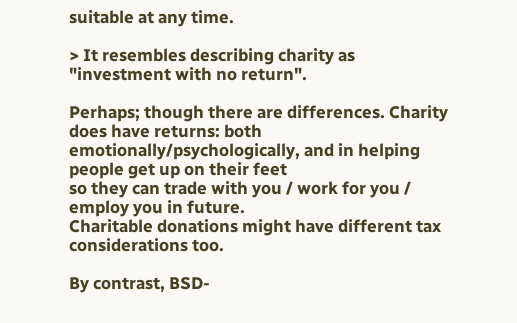suitable at any time.

> It resembles describing charity as "investment with no return".

Perhaps; though there are differences. Charity does have returns: both
emotionally/psychologically, and in helping people get up on their feet
so they can trade with you / work for you / employ you in future.
Charitable donations might have different tax considerations too.

By contrast, BSD-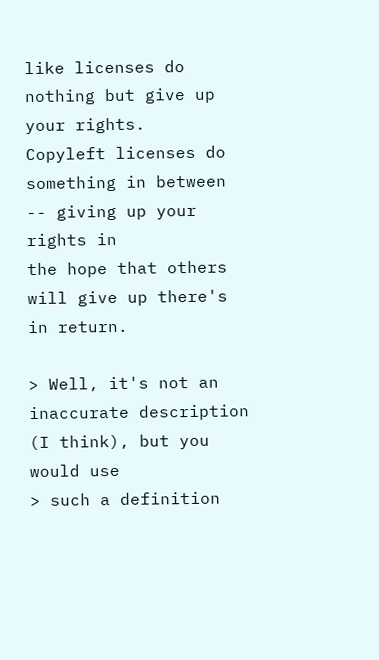like licenses do nothing but give up your rights.
Copyleft licenses do something in between -- giving up your rights in
the hope that others will give up there's in return.

> Well, it's not an inaccurate description (I think), but you would use
> such a definition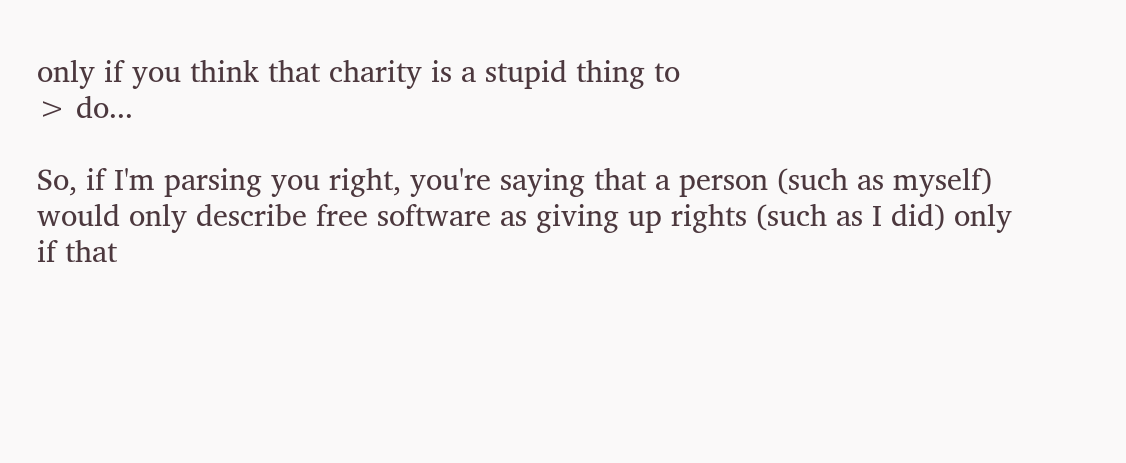only if you think that charity is a stupid thing to
> do...

So, if I'm parsing you right, you're saying that a person (such as myself)
would only describe free software as giving up rights (such as I did) only
if that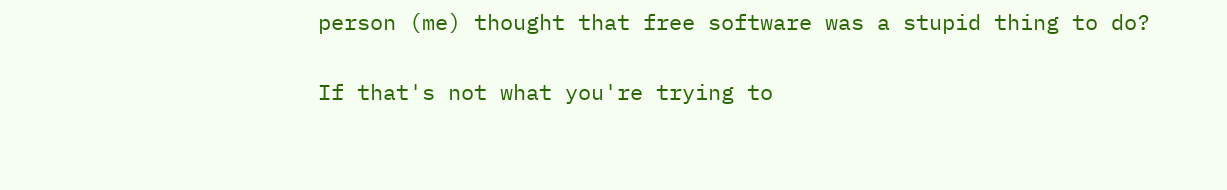person (me) thought that free software was a stupid thing to do?

If that's not what you're trying to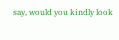say, would you kindly look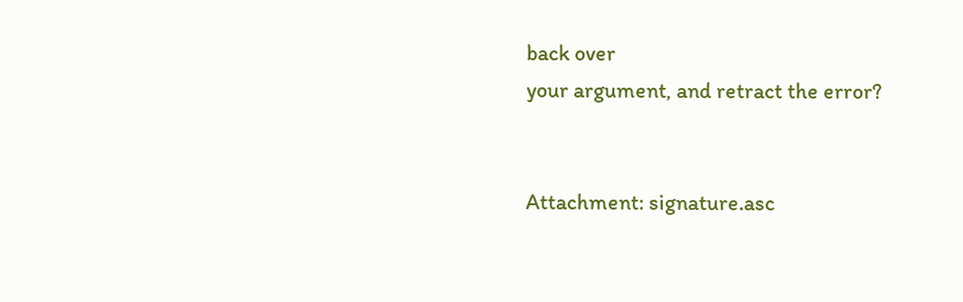back over
your argument, and retract the error?


Attachment: signature.asc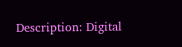Description: Digital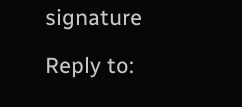signature

Reply to: